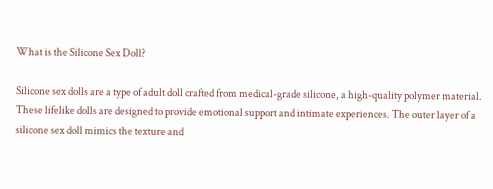What is the Silicone Sex Doll?

Silicone sex dolls are a type of adult doll crafted from medical-grade silicone, a high-quality polymer material. These lifelike dolls are designed to provide emotional support and intimate experiences. The outer layer of a silicone sex doll mimics the texture and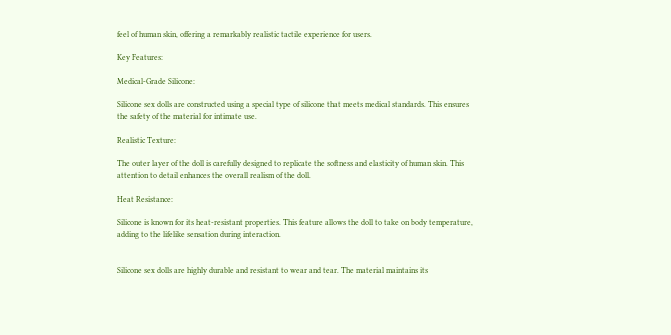feel of human skin, offering a remarkably realistic tactile experience for users.

Key Features:

Medical-Grade Silicone:

Silicone sex dolls are constructed using a special type of silicone that meets medical standards. This ensures the safety of the material for intimate use.

Realistic Texture:

The outer layer of the doll is carefully designed to replicate the softness and elasticity of human skin. This attention to detail enhances the overall realism of the doll.

Heat Resistance:

Silicone is known for its heat-resistant properties. This feature allows the doll to take on body temperature, adding to the lifelike sensation during interaction.


Silicone sex dolls are highly durable and resistant to wear and tear. The material maintains its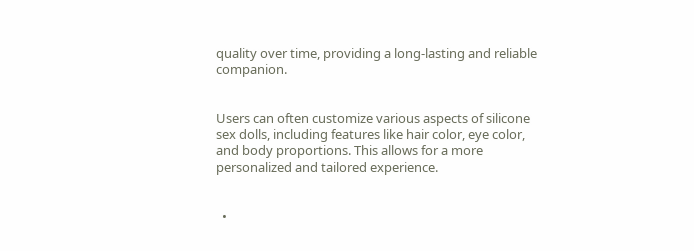quality over time, providing a long-lasting and reliable companion.


Users can often customize various aspects of silicone sex dolls, including features like hair color, eye color, and body proportions. This allows for a more personalized and tailored experience.


  •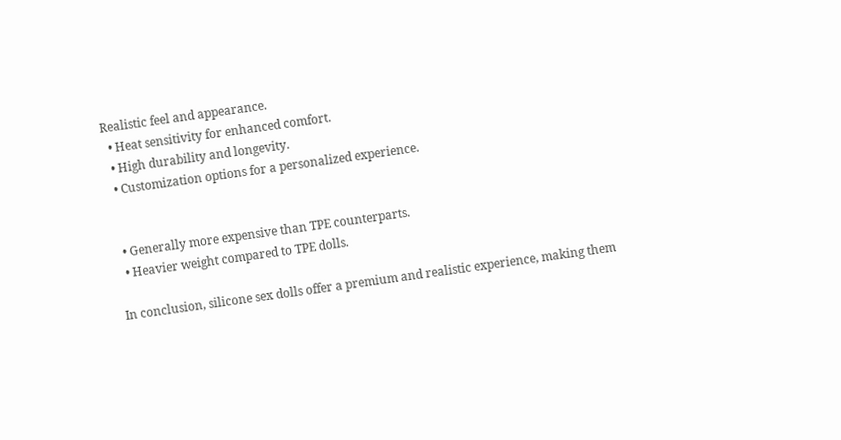Realistic feel and appearance.
  • Heat sensitivity for enhanced comfort.
  • High durability and longevity.
  • Customization options for a personalized experience.


  • Generally more expensive than TPE counterparts.
  • Heavier weight compared to TPE dolls.

In conclusion, silicone sex dolls offer a premium and realistic experience, making them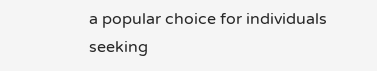a popular choice for individuals seeking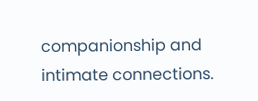companionship and intimate connections.